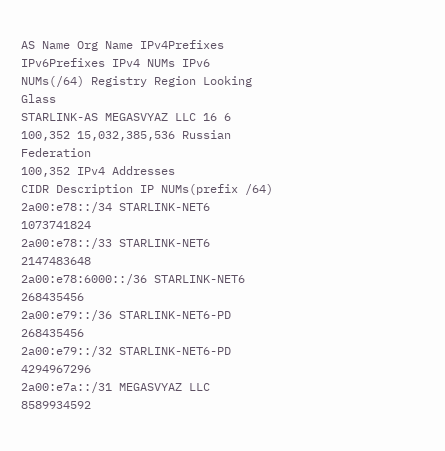AS Name Org Name IPv4Prefixes IPv6Prefixes IPv4 NUMs IPv6 NUMs(/64) Registry Region Looking Glass
STARLINK-AS MEGASVYAZ LLC 16 6 100,352 15,032,385,536 Russian Federation
100,352 IPv4 Addresses
CIDR Description IP NUMs(prefix /64)
2a00:e78::/34 STARLINK-NET6 1073741824
2a00:e78::/33 STARLINK-NET6 2147483648
2a00:e78:6000::/36 STARLINK-NET6 268435456
2a00:e79::/36 STARLINK-NET6-PD 268435456
2a00:e79::/32 STARLINK-NET6-PD 4294967296
2a00:e7a::/31 MEGASVYAZ LLC 8589934592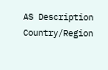AS Description Country/Region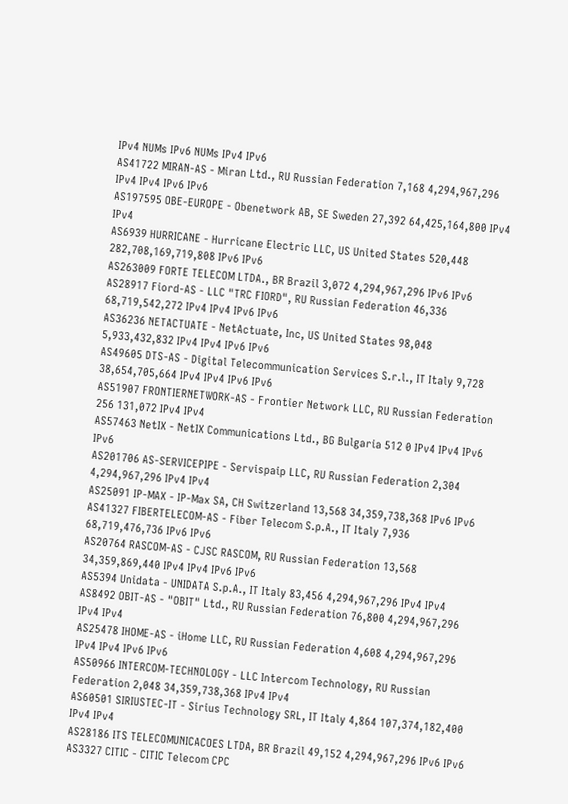IPv4 NUMs IPv6 NUMs IPv4 IPv6
AS41722 MIRAN-AS - Miran Ltd., RU Russian Federation 7,168 4,294,967,296 IPv4 IPv4 IPv6 IPv6
AS197595 OBE-EUROPE - Obenetwork AB, SE Sweden 27,392 64,425,164,800 IPv4 IPv4
AS6939 HURRICANE - Hurricane Electric LLC, US United States 520,448 282,708,169,719,808 IPv6 IPv6
AS263009 FORTE TELECOM LTDA., BR Brazil 3,072 4,294,967,296 IPv6 IPv6
AS28917 Fiord-AS - LLC "TRC FIORD", RU Russian Federation 46,336 68,719,542,272 IPv4 IPv4 IPv6 IPv6
AS36236 NETACTUATE - NetActuate, Inc, US United States 98,048 5,933,432,832 IPv4 IPv4 IPv6 IPv6
AS49605 DTS-AS - Digital Telecommunication Services S.r.l., IT Italy 9,728 38,654,705,664 IPv4 IPv4 IPv6 IPv6
AS51907 FRONTIERNETWORK-AS - Frontier Network LLC, RU Russian Federation 256 131,072 IPv4 IPv4
AS57463 NetIX - NetIX Communications Ltd., BG Bulgaria 512 0 IPv4 IPv4 IPv6 IPv6
AS201706 AS-SERVICEPIPE - Servispaip LLC, RU Russian Federation 2,304 4,294,967,296 IPv4 IPv4
AS25091 IP-MAX - IP-Max SA, CH Switzerland 13,568 34,359,738,368 IPv6 IPv6
AS41327 FIBERTELECOM-AS - Fiber Telecom S.p.A., IT Italy 7,936 68,719,476,736 IPv6 IPv6
AS20764 RASCOM-AS - CJSC RASCOM, RU Russian Federation 13,568 34,359,869,440 IPv4 IPv4 IPv6 IPv6
AS5394 Unidata - UNIDATA S.p.A., IT Italy 83,456 4,294,967,296 IPv4 IPv4
AS8492 OBIT-AS - "OBIT" Ltd., RU Russian Federation 76,800 4,294,967,296 IPv4 IPv4
AS25478 IHOME-AS - iHome LLC, RU Russian Federation 4,608 4,294,967,296 IPv4 IPv4 IPv6 IPv6
AS50966 INTERCOM-TECHNOLOGY - LLC Intercom Technology, RU Russian Federation 2,048 34,359,738,368 IPv4 IPv4
AS60501 SIRIUSTEC-IT - Sirius Technology SRL, IT Italy 4,864 107,374,182,400 IPv4 IPv4
AS28186 ITS TELECOMUNICACOES LTDA, BR Brazil 49,152 4,294,967,296 IPv6 IPv6
AS3327 CITIC - CITIC Telecom CPC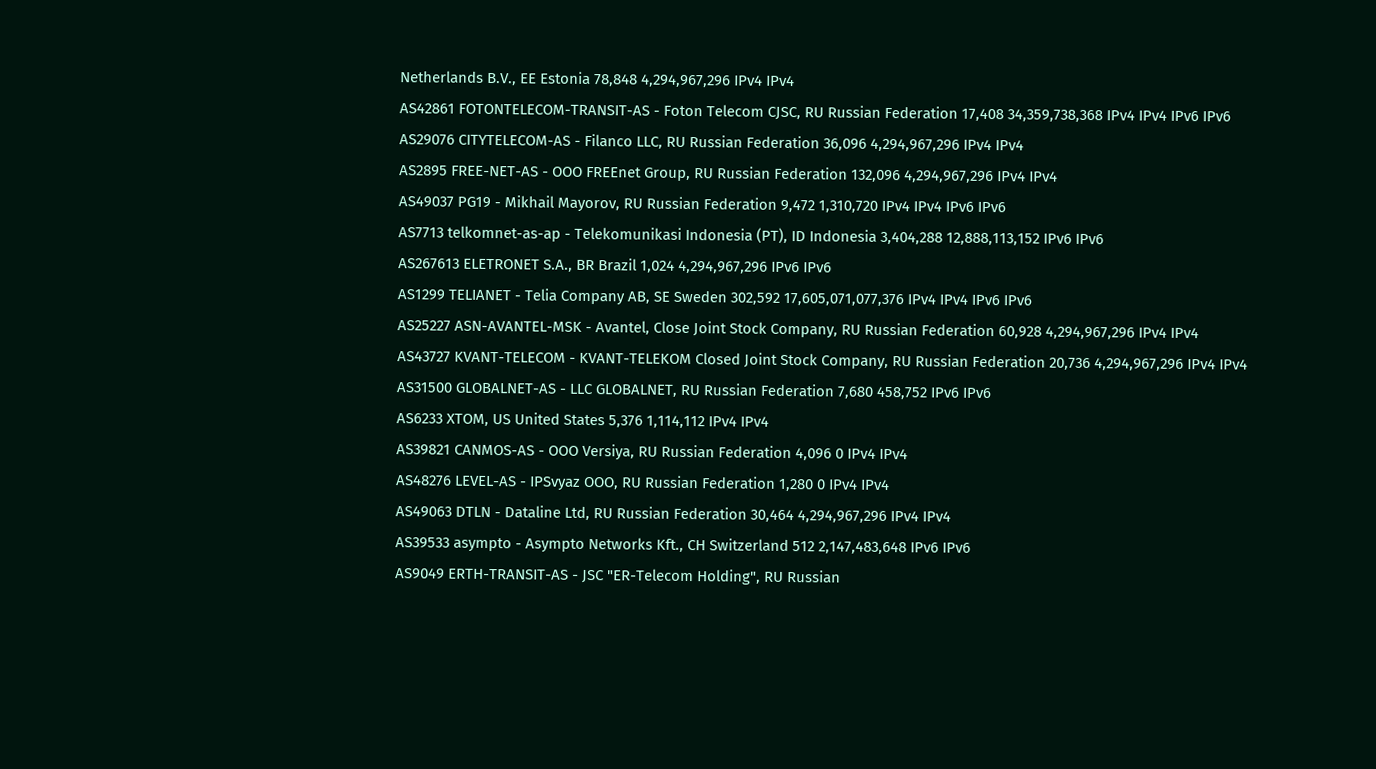Netherlands B.V., EE Estonia 78,848 4,294,967,296 IPv4 IPv4
AS42861 FOTONTELECOM-TRANSIT-AS - Foton Telecom CJSC, RU Russian Federation 17,408 34,359,738,368 IPv4 IPv4 IPv6 IPv6
AS29076 CITYTELECOM-AS - Filanco LLC, RU Russian Federation 36,096 4,294,967,296 IPv4 IPv4
AS2895 FREE-NET-AS - OOO FREEnet Group, RU Russian Federation 132,096 4,294,967,296 IPv4 IPv4
AS49037 PG19 - Mikhail Mayorov, RU Russian Federation 9,472 1,310,720 IPv4 IPv4 IPv6 IPv6
AS7713 telkomnet-as-ap - Telekomunikasi Indonesia (PT), ID Indonesia 3,404,288 12,888,113,152 IPv6 IPv6
AS267613 ELETRONET S.A., BR Brazil 1,024 4,294,967,296 IPv6 IPv6
AS1299 TELIANET - Telia Company AB, SE Sweden 302,592 17,605,071,077,376 IPv4 IPv4 IPv6 IPv6
AS25227 ASN-AVANTEL-MSK - Avantel, Close Joint Stock Company, RU Russian Federation 60,928 4,294,967,296 IPv4 IPv4
AS43727 KVANT-TELECOM - KVANT-TELEKOM Closed Joint Stock Company, RU Russian Federation 20,736 4,294,967,296 IPv4 IPv4
AS31500 GLOBALNET-AS - LLC GLOBALNET, RU Russian Federation 7,680 458,752 IPv6 IPv6
AS6233 XTOM, US United States 5,376 1,114,112 IPv4 IPv4
AS39821 CANMOS-AS - OOO Versiya, RU Russian Federation 4,096 0 IPv4 IPv4
AS48276 LEVEL-AS - IPSvyaz OOO, RU Russian Federation 1,280 0 IPv4 IPv4
AS49063 DTLN - Dataline Ltd, RU Russian Federation 30,464 4,294,967,296 IPv4 IPv4
AS39533 asympto - Asympto Networks Kft., CH Switzerland 512 2,147,483,648 IPv6 IPv6
AS9049 ERTH-TRANSIT-AS - JSC "ER-Telecom Holding", RU Russian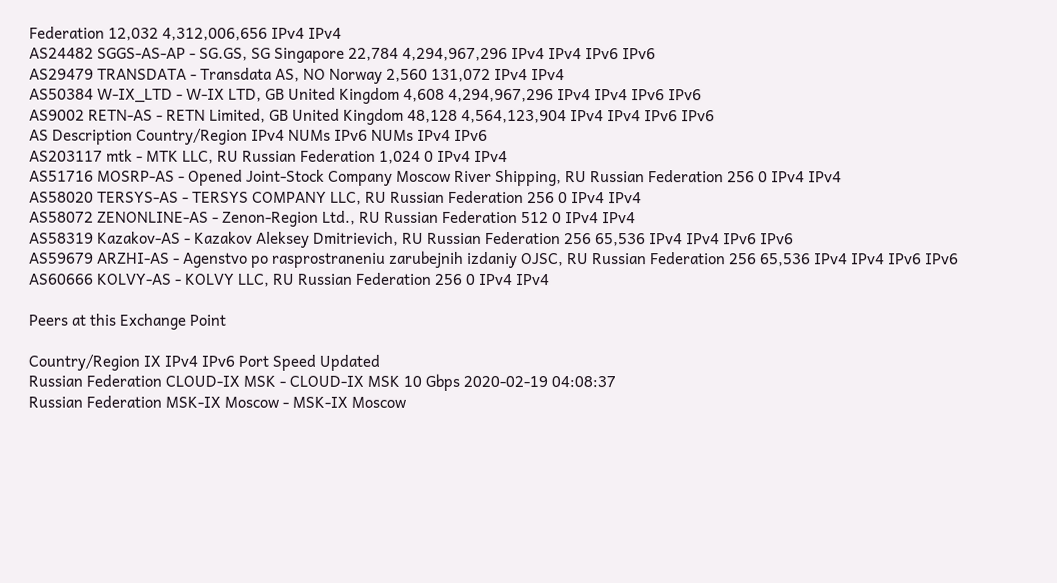Federation 12,032 4,312,006,656 IPv4 IPv4
AS24482 SGGS-AS-AP - SG.GS, SG Singapore 22,784 4,294,967,296 IPv4 IPv4 IPv6 IPv6
AS29479 TRANSDATA - Transdata AS, NO Norway 2,560 131,072 IPv4 IPv4
AS50384 W-IX_LTD - W-IX LTD, GB United Kingdom 4,608 4,294,967,296 IPv4 IPv4 IPv6 IPv6
AS9002 RETN-AS - RETN Limited, GB United Kingdom 48,128 4,564,123,904 IPv4 IPv4 IPv6 IPv6
AS Description Country/Region IPv4 NUMs IPv6 NUMs IPv4 IPv6
AS203117 mtk - MTK LLC, RU Russian Federation 1,024 0 IPv4 IPv4
AS51716 MOSRP-AS - Opened Joint-Stock Company Moscow River Shipping, RU Russian Federation 256 0 IPv4 IPv4
AS58020 TERSYS-AS - TERSYS COMPANY LLC, RU Russian Federation 256 0 IPv4 IPv4
AS58072 ZENONLINE-AS - Zenon-Region Ltd., RU Russian Federation 512 0 IPv4 IPv4
AS58319 Kazakov-AS - Kazakov Aleksey Dmitrievich, RU Russian Federation 256 65,536 IPv4 IPv4 IPv6 IPv6
AS59679 ARZHI-AS - Agenstvo po rasprostraneniu zarubejnih izdaniy OJSC, RU Russian Federation 256 65,536 IPv4 IPv4 IPv6 IPv6
AS60666 KOLVY-AS - KOLVY LLC, RU Russian Federation 256 0 IPv4 IPv4

Peers at this Exchange Point

Country/Region IX IPv4 IPv6 Port Speed Updated
Russian Federation CLOUD-IX MSK - CLOUD-IX MSK 10 Gbps 2020-02-19 04:08:37
Russian Federation MSK-IX Moscow - MSK-IX Moscow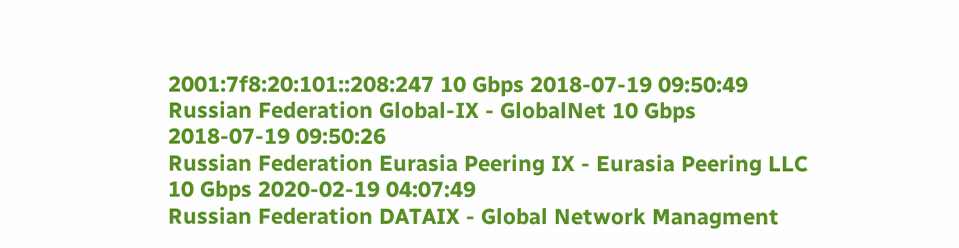2001:7f8:20:101::208:247 10 Gbps 2018-07-19 09:50:49
Russian Federation Global-IX - GlobalNet 10 Gbps 2018-07-19 09:50:26
Russian Federation Eurasia Peering IX - Eurasia Peering LLC 10 Gbps 2020-02-19 04:07:49
Russian Federation DATAIX - Global Network Managment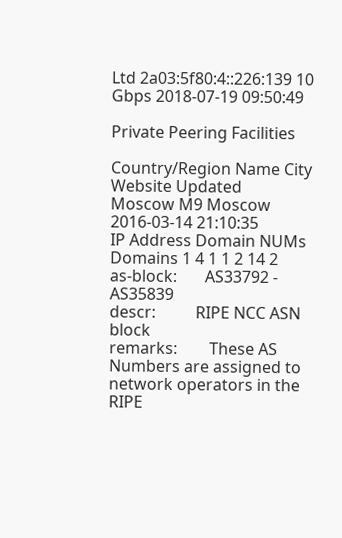Ltd 2a03:5f80:4::226:139 10 Gbps 2018-07-19 09:50:49

Private Peering Facilities

Country/Region Name City Website Updated
Moscow M9 Moscow 2016-03-14 21:10:35
IP Address Domain NUMs Domains 1 4 1 1 2 14 2
as-block:       AS33792 - AS35839
descr:          RIPE NCC ASN block
remarks:        These AS Numbers are assigned to network operators in the RIPE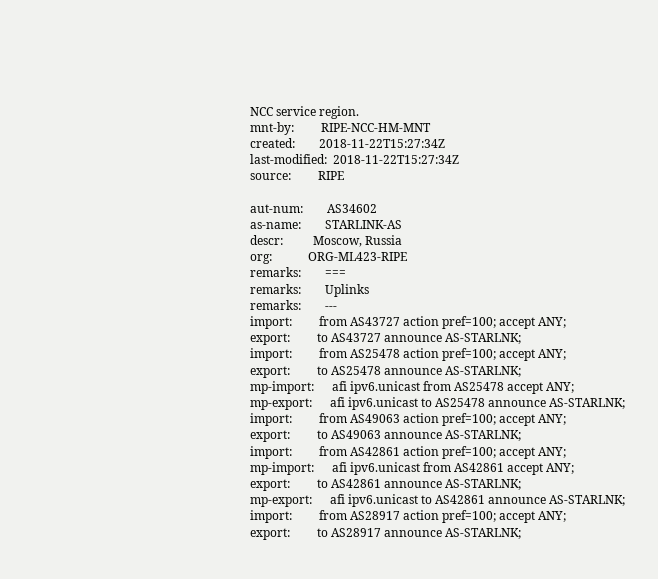NCC service region.
mnt-by:         RIPE-NCC-HM-MNT
created:        2018-11-22T15:27:34Z
last-modified:  2018-11-22T15:27:34Z
source:         RIPE

aut-num:        AS34602
as-name:        STARLINK-AS
descr:          Moscow, Russia
org:            ORG-ML423-RIPE
remarks:        ===
remarks:        Uplinks
remarks:        ---
import:         from AS43727 action pref=100; accept ANY;
export:         to AS43727 announce AS-STARLNK;
import:         from AS25478 action pref=100; accept ANY;
export:         to AS25478 announce AS-STARLNK;
mp-import:      afi ipv6.unicast from AS25478 accept ANY;
mp-export:      afi ipv6.unicast to AS25478 announce AS-STARLNK;
import:         from AS49063 action pref=100; accept ANY;
export:         to AS49063 announce AS-STARLNK;
import:         from AS42861 action pref=100; accept ANY;
mp-import:      afi ipv6.unicast from AS42861 accept ANY;
export:         to AS42861 announce AS-STARLNK;
mp-export:      afi ipv6.unicast to AS42861 announce AS-STARLNK;
import:         from AS28917 action pref=100; accept ANY;
export:         to AS28917 announce AS-STARLNK;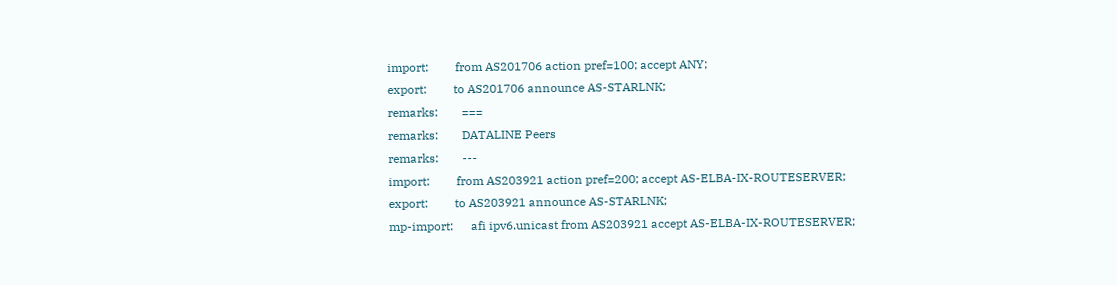import:         from AS201706 action pref=100; accept ANY;
export:         to AS201706 announce AS-STARLNK;
remarks:        ===
remarks:        DATALINE Peers
remarks:        ---
import:         from AS203921 action pref=200; accept AS-ELBA-IX-ROUTESERVER;
export:         to AS203921 announce AS-STARLNK;
mp-import:      afi ipv6.unicast from AS203921 accept AS-ELBA-IX-ROUTESERVER;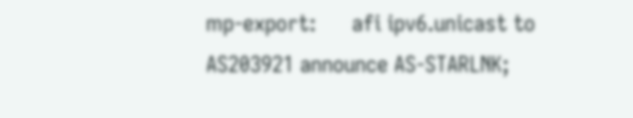mp-export:      afi ipv6.unicast to AS203921 announce AS-STARLNK;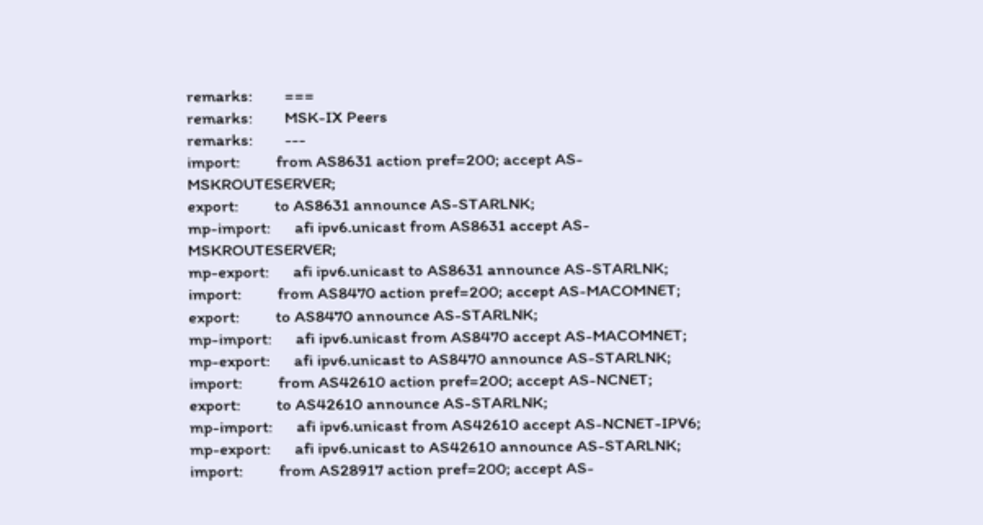remarks:        ===
remarks:        MSK-IX Peers
remarks:        ---
import:         from AS8631 action pref=200; accept AS-MSKROUTESERVER;
export:         to AS8631 announce AS-STARLNK;
mp-import:      afi ipv6.unicast from AS8631 accept AS-MSKROUTESERVER;
mp-export:      afi ipv6.unicast to AS8631 announce AS-STARLNK;
import:         from AS8470 action pref=200; accept AS-MACOMNET;
export:         to AS8470 announce AS-STARLNK;
mp-import:      afi ipv6.unicast from AS8470 accept AS-MACOMNET;
mp-export:      afi ipv6.unicast to AS8470 announce AS-STARLNK;
import:         from AS42610 action pref=200; accept AS-NCNET;
export:         to AS42610 announce AS-STARLNK;
mp-import:      afi ipv6.unicast from AS42610 accept AS-NCNET-IPV6;
mp-export:      afi ipv6.unicast to AS42610 announce AS-STARLNK;
import:         from AS28917 action pref=200; accept AS-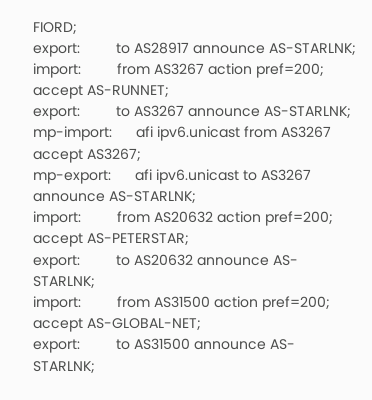FIORD;
export:         to AS28917 announce AS-STARLNK;
import:         from AS3267 action pref=200; accept AS-RUNNET;
export:         to AS3267 announce AS-STARLNK;
mp-import:      afi ipv6.unicast from AS3267 accept AS3267;
mp-export:      afi ipv6.unicast to AS3267 announce AS-STARLNK;
import:         from AS20632 action pref=200; accept AS-PETERSTAR;
export:         to AS20632 announce AS-STARLNK;
import:         from AS31500 action pref=200; accept AS-GLOBAL-NET;
export:         to AS31500 announce AS-STARLNK;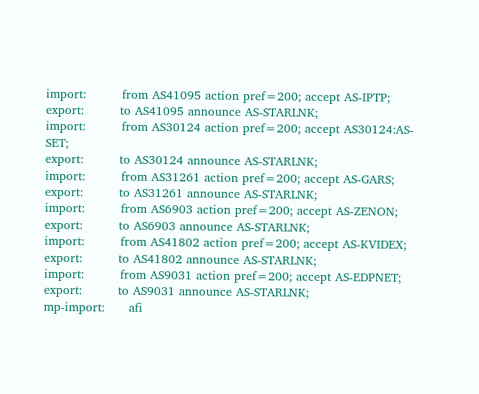import:         from AS41095 action pref=200; accept AS-IPTP;
export:         to AS41095 announce AS-STARLNK;
import:         from AS30124 action pref=200; accept AS30124:AS-SET;
export:         to AS30124 announce AS-STARLNK;
import:         from AS31261 action pref=200; accept AS-GARS;
export:         to AS31261 announce AS-STARLNK;
import:         from AS6903 action pref=200; accept AS-ZENON;
export:         to AS6903 announce AS-STARLNK;
import:         from AS41802 action pref=200; accept AS-KVIDEX;
export:         to AS41802 announce AS-STARLNK;
import:         from AS9031 action pref=200; accept AS-EDPNET;
export:         to AS9031 announce AS-STARLNK;
mp-import:      afi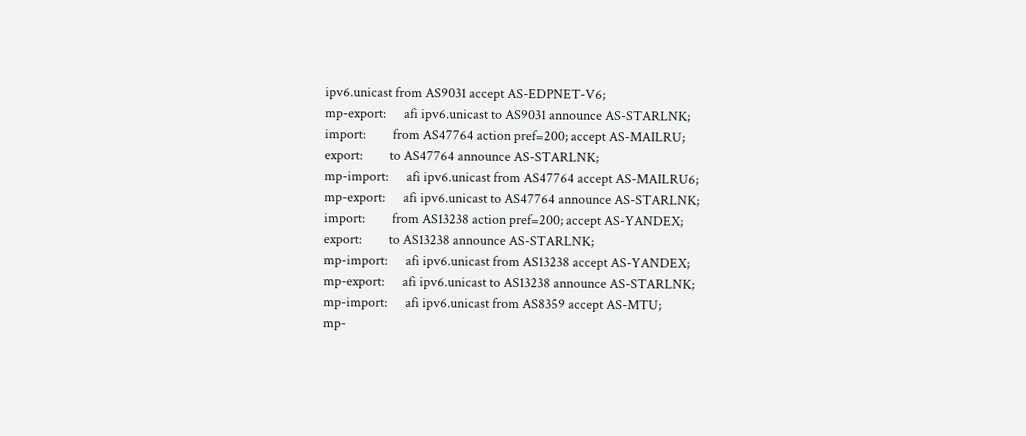ipv6.unicast from AS9031 accept AS-EDPNET-V6;
mp-export:      afi ipv6.unicast to AS9031 announce AS-STARLNK;
import:         from AS47764 action pref=200; accept AS-MAILRU;
export:         to AS47764 announce AS-STARLNK;
mp-import:      afi ipv6.unicast from AS47764 accept AS-MAILRU6;
mp-export:      afi ipv6.unicast to AS47764 announce AS-STARLNK;
import:         from AS13238 action pref=200; accept AS-YANDEX;
export:         to AS13238 announce AS-STARLNK;
mp-import:      afi ipv6.unicast from AS13238 accept AS-YANDEX;
mp-export:      afi ipv6.unicast to AS13238 announce AS-STARLNK;
mp-import:      afi ipv6.unicast from AS8359 accept AS-MTU;
mp-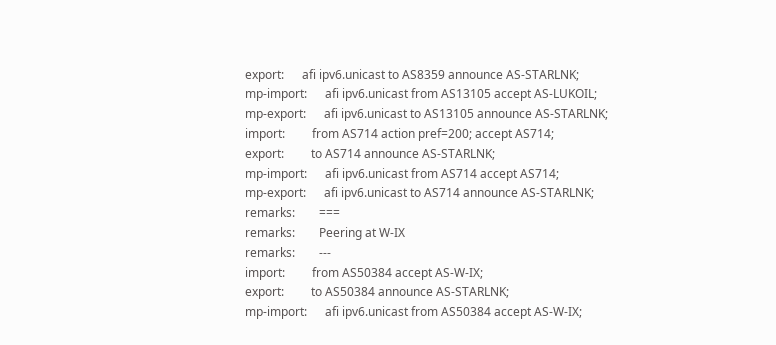export:      afi ipv6.unicast to AS8359 announce AS-STARLNK;
mp-import:      afi ipv6.unicast from AS13105 accept AS-LUKOIL;
mp-export:      afi ipv6.unicast to AS13105 announce AS-STARLNK;
import:         from AS714 action pref=200; accept AS714;
export:         to AS714 announce AS-STARLNK;
mp-import:      afi ipv6.unicast from AS714 accept AS714;
mp-export:      afi ipv6.unicast to AS714 announce AS-STARLNK;
remarks:        ===
remarks:        Peering at W-IX
remarks:        ---
import:         from AS50384 accept AS-W-IX;
export:         to AS50384 announce AS-STARLNK;
mp-import:      afi ipv6.unicast from AS50384 accept AS-W-IX;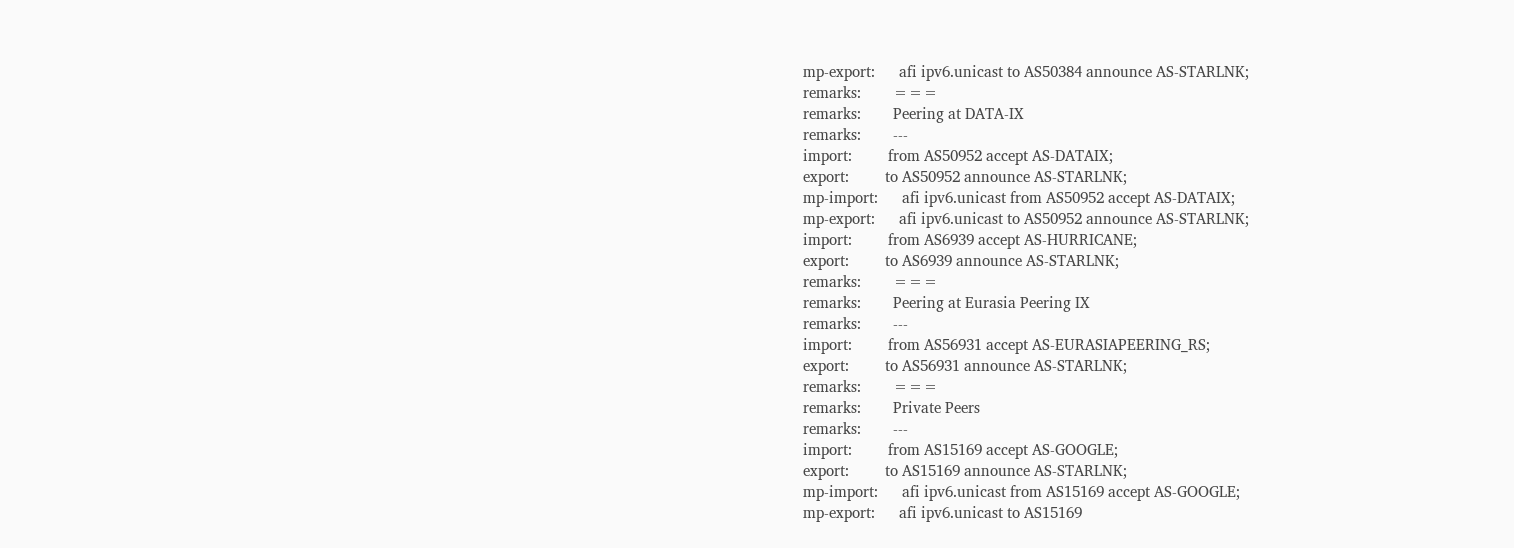mp-export:      afi ipv6.unicast to AS50384 announce AS-STARLNK;
remarks:        ===
remarks:        Peering at DATA-IX
remarks:        ---
import:         from AS50952 accept AS-DATAIX;
export:         to AS50952 announce AS-STARLNK;
mp-import:      afi ipv6.unicast from AS50952 accept AS-DATAIX;
mp-export:      afi ipv6.unicast to AS50952 announce AS-STARLNK;
import:         from AS6939 accept AS-HURRICANE;
export:         to AS6939 announce AS-STARLNK;
remarks:        ===
remarks:        Peering at Eurasia Peering IX
remarks:        ---
import:         from AS56931 accept AS-EURASIAPEERING_RS;
export:         to AS56931 announce AS-STARLNK;
remarks:        ===
remarks:        Private Peers
remarks:        ---
import:         from AS15169 accept AS-GOOGLE;
export:         to AS15169 announce AS-STARLNK;
mp-import:      afi ipv6.unicast from AS15169 accept AS-GOOGLE;
mp-export:      afi ipv6.unicast to AS15169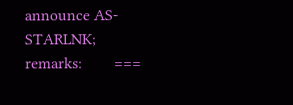announce AS-STARLNK;
remarks:        ===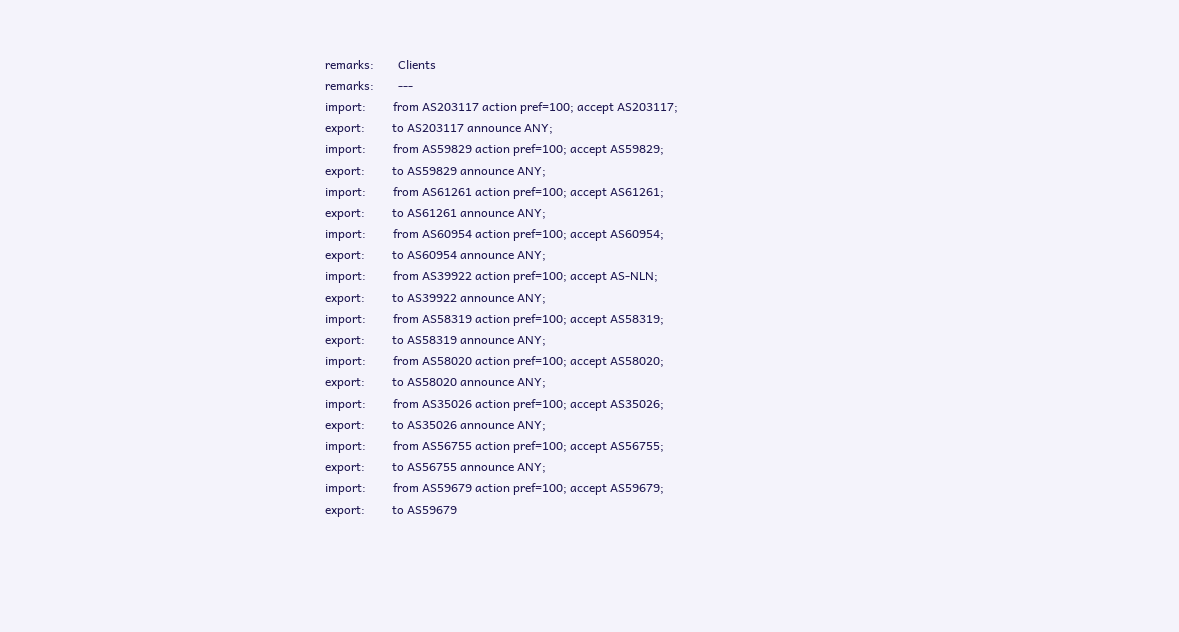remarks:        Clients
remarks:        ---
import:         from AS203117 action pref=100; accept AS203117;
export:         to AS203117 announce ANY;
import:         from AS59829 action pref=100; accept AS59829;
export:         to AS59829 announce ANY;
import:         from AS61261 action pref=100; accept AS61261;
export:         to AS61261 announce ANY;
import:         from AS60954 action pref=100; accept AS60954;
export:         to AS60954 announce ANY;
import:         from AS39922 action pref=100; accept AS-NLN;
export:         to AS39922 announce ANY;
import:         from AS58319 action pref=100; accept AS58319;
export:         to AS58319 announce ANY;
import:         from AS58020 action pref=100; accept AS58020;
export:         to AS58020 announce ANY;
import:         from AS35026 action pref=100; accept AS35026;
export:         to AS35026 announce ANY;
import:         from AS56755 action pref=100; accept AS56755;
export:         to AS56755 announce ANY;
import:         from AS59679 action pref=100; accept AS59679;
export:         to AS59679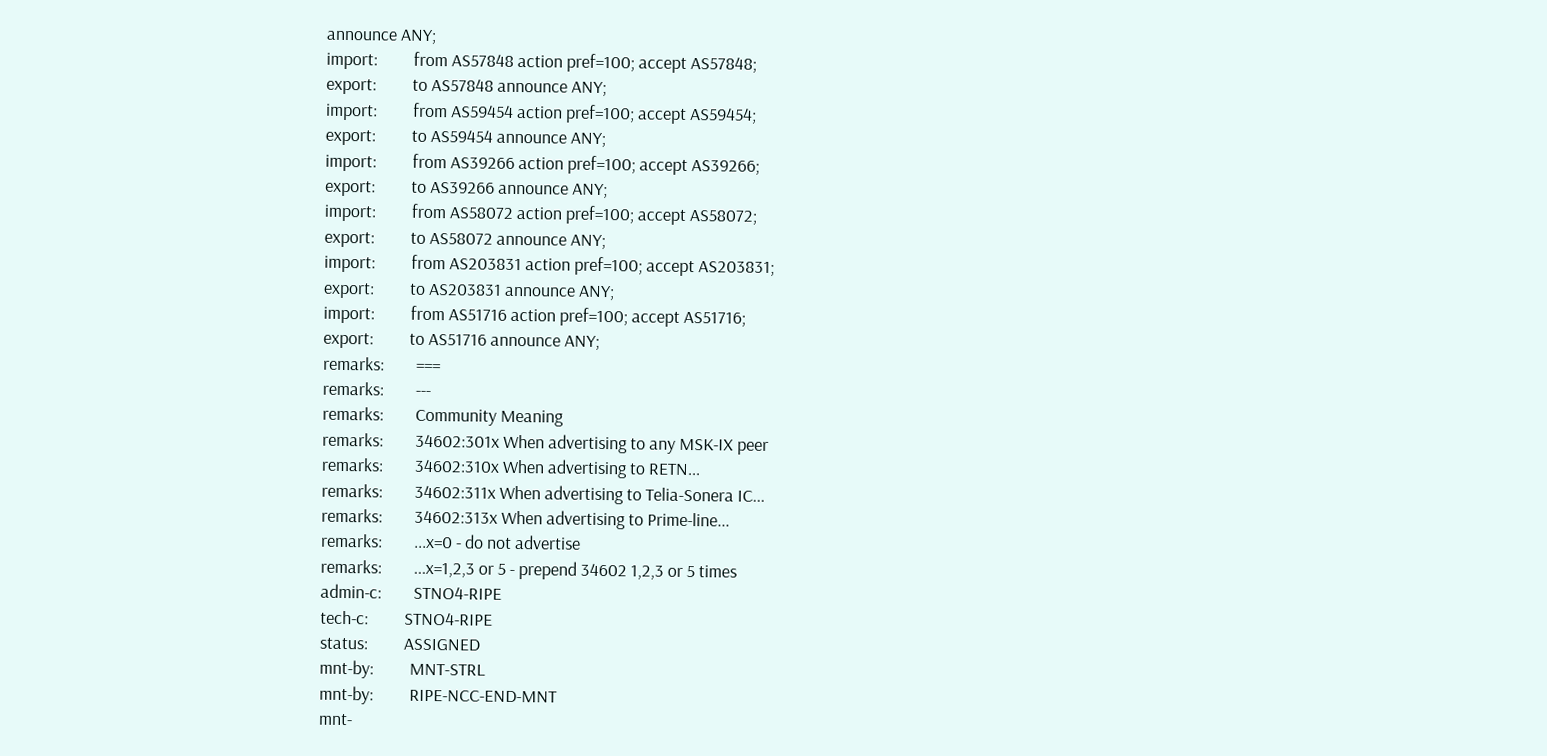announce ANY;
import:         from AS57848 action pref=100; accept AS57848;
export:         to AS57848 announce ANY;
import:         from AS59454 action pref=100; accept AS59454;
export:         to AS59454 announce ANY;
import:         from AS39266 action pref=100; accept AS39266;
export:         to AS39266 announce ANY;
import:         from AS58072 action pref=100; accept AS58072;
export:         to AS58072 announce ANY;
import:         from AS203831 action pref=100; accept AS203831;
export:         to AS203831 announce ANY;
import:         from AS51716 action pref=100; accept AS51716;
export:         to AS51716 announce ANY;
remarks:        ===
remarks:        ---
remarks:        Community Meaning
remarks:        34602:301x When advertising to any MSK-IX peer
remarks:        34602:310x When advertising to RETN...
remarks:        34602:311x When advertising to Telia-Sonera IC...
remarks:        34602:313x When advertising to Prime-line...
remarks:        ...x=0 - do not advertise
remarks:        ...x=1,2,3 or 5 - prepend 34602 1,2,3 or 5 times
admin-c:        STNO4-RIPE
tech-c:         STNO4-RIPE
status:         ASSIGNED
mnt-by:         MNT-STRL
mnt-by:         RIPE-NCC-END-MNT
mnt-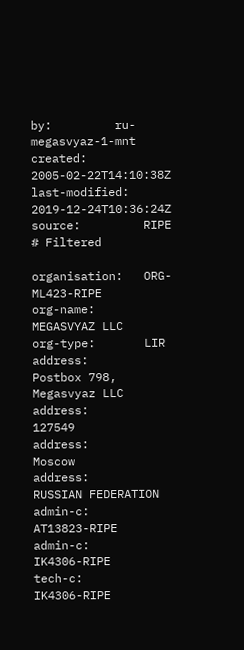by:         ru-megasvyaz-1-mnt
created:        2005-02-22T14:10:38Z
last-modified:  2019-12-24T10:36:24Z
source:         RIPE # Filtered

organisation:   ORG-ML423-RIPE
org-name:       MEGASVYAZ LLC
org-type:       LIR
address:        Postbox 798, Megasvyaz LLC
address:        127549
address:        Moscow
address:        RUSSIAN FEDERATION
admin-c:        AT13823-RIPE
admin-c:        IK4306-RIPE
tech-c:         IK4306-RIPE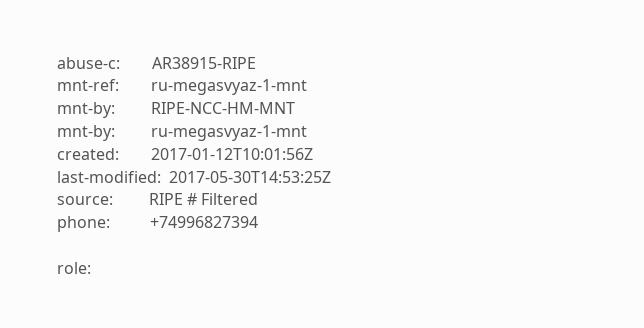abuse-c:        AR38915-RIPE
mnt-ref:        ru-megasvyaz-1-mnt
mnt-by:         RIPE-NCC-HM-MNT
mnt-by:         ru-megasvyaz-1-mnt
created:        2017-01-12T10:01:56Z
last-modified:  2017-05-30T14:53:25Z
source:         RIPE # Filtered
phone:          +74996827394

role: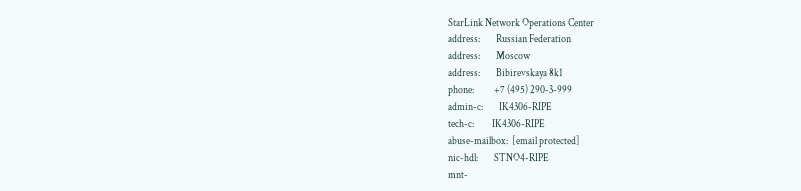StarLink Network Operations Center
address:        Russian Federation
address:        Moscow
address:        Bibirevskaya 8k1
phone:          +7 (495) 290-3-999
admin-c:        IK4306-RIPE
tech-c:         IK4306-RIPE
abuse-mailbox:  [email protected]
nic-hdl:        STNO4-RIPE
mnt-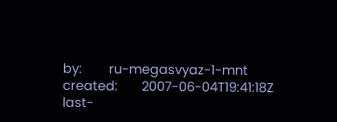by:         ru-megasvyaz-1-mnt
created:        2007-06-04T19:41:18Z
last-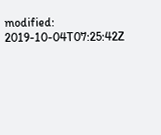modified:  2019-10-04T07:25:42Z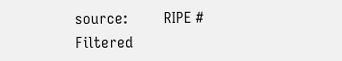source:         RIPE # Filtered